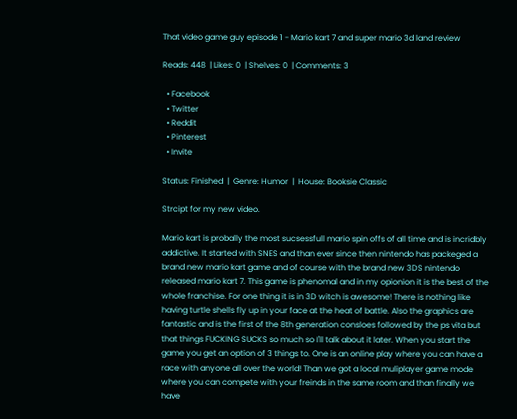That video game guy episode 1 - Mario kart 7 and super mario 3d land review

Reads: 448  | Likes: 0  | Shelves: 0  | Comments: 3

  • Facebook
  • Twitter
  • Reddit
  • Pinterest
  • Invite

Status: Finished  |  Genre: Humor  |  House: Booksie Classic

Strcipt for my new video.

Mario kart is probally the most sucsessfull mario spin offs of all time and is incridbly addictive. It started with SNES and than ever since then nintendo has packeged a brand new mario kart game and of course with the brand new 3DS nintendo released mario kart 7. This game is phenomal and in my opionion it is the best of the whole franchise. For one thing it is in 3D witch is awesome! There is nothing like having turtle shells fly up in your face at the heat of battle. Also the graphics are fantastic and is the first of the 8th generation consloes followed by the ps vita but that things FUCKING SUCKS so much so I'll talk about it later. When you start the game you get an option of 3 things to. One is an online play where you can have a race with anyone all over the world! Than we got a local muliplayer game mode where you can compete with your freinds in the same room and than finally we have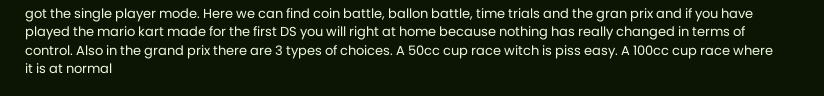got the single player mode. Here we can find coin battle, ballon battle, time trials and the gran prix and if you have played the mario kart made for the first DS you will right at home because nothing has really changed in terms of control. Also in the grand prix there are 3 types of choices. A 50cc cup race witch is piss easy. A 100cc cup race where it is at normal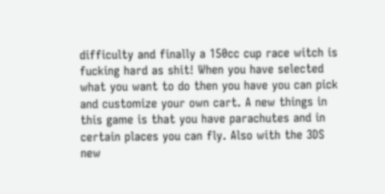difficulty and finally a 150cc cup race witch is fucking hard as shit! When you have selected what you want to do then you have you can pick and customize your own cart. A new things in this game is that you have parachutes and in certain places you can fly. Also with the 3DS new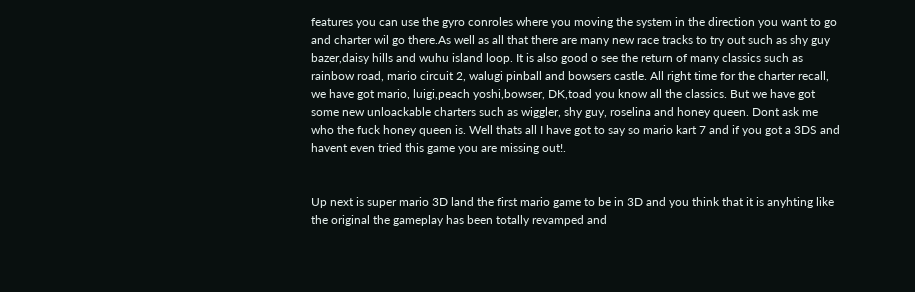features you can use the gyro conroles where you moving the system in the direction you want to go and charter wil go there.As well as all that there are many new race tracks to try out such as shy guy bazer,daisy hills and wuhu island loop. It is also good o see the return of many classics such as rainbow road, mario circuit 2, walugi pinball and bowsers castle. All right time for the charter recall, we have got mario, luigi,peach yoshi,bowser, DK,toad you know all the classics. But we have got some new unloackable charters such as wiggler, shy guy, roselina and honey queen. Dont ask me who the fuck honey queen is. Well thats all I have got to say so mario kart 7 and if you got a 3DS and havent even tried this game you are missing out!.


Up next is super mario 3D land the first mario game to be in 3D and you think that it is anyhting like the original the gameplay has been totally revamped and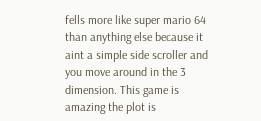fells more like super mario 64 than anything else because it aint a simple side scroller and you move around in the 3 dimension. This game is amazing the plot is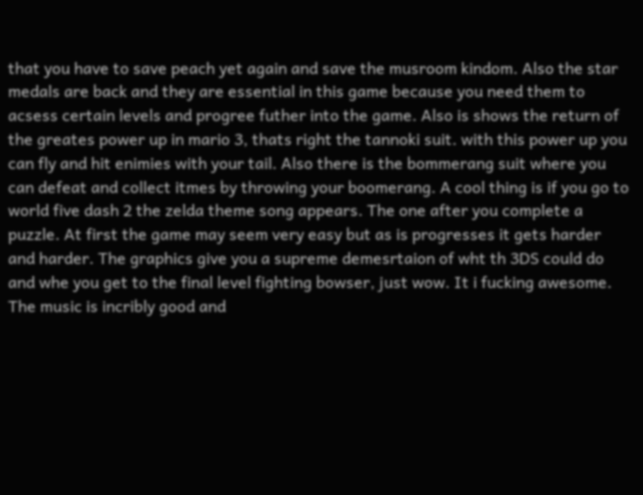that you have to save peach yet again and save the musroom kindom. Also the star medals are back and they are essential in this game because you need them to acsess certain levels and progree futher into the game. Also is shows the return of the greates power up in mario 3, thats right the tannoki suit. with this power up you can fly and hit enimies with your tail. Also there is the bommerang suit where you can defeat and collect itmes by throwing your boomerang. A cool thing is if you go to world five dash 2 the zelda theme song appears. The one after you complete a puzzle. At first the game may seem very easy but as is progresses it gets harder and harder. The graphics give you a supreme demesrtaion of wht th 3DS could do and whe you get to the final level fighting bowser, just wow. It i fucking awesome. The music is incribly good and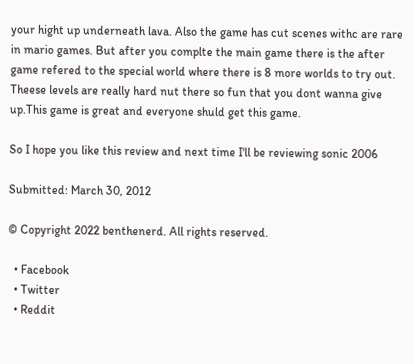your hight up underneath lava. Also the game has cut scenes withc are rare in mario games. But after you complte the main game there is the after game refered to the special world where there is 8 more worlds to try out. Theese levels are really hard nut there so fun that you dont wanna give up.This game is great and everyone shuld get this game.

So I hope you like this review and next time I'll be reviewing sonic 2006

Submitted: March 30, 2012

© Copyright 2022 benthenerd. All rights reserved.

  • Facebook
  • Twitter
  • Reddit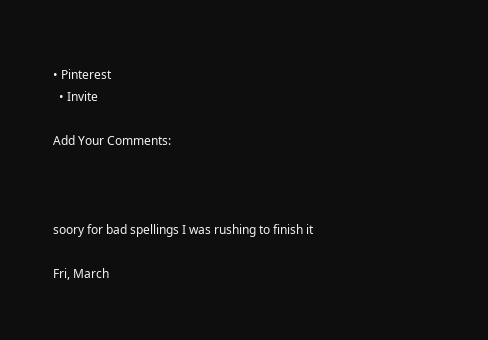• Pinterest
  • Invite

Add Your Comments:



soory for bad spellings I was rushing to finish it

Fri, March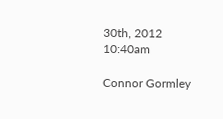30th, 2012 10:40am

Connor Gormley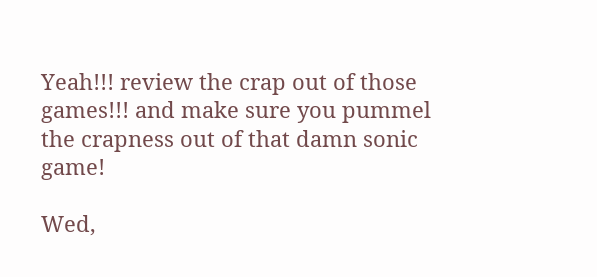Yeah!!! review the crap out of those games!!! and make sure you pummel the crapness out of that damn sonic game!

Wed,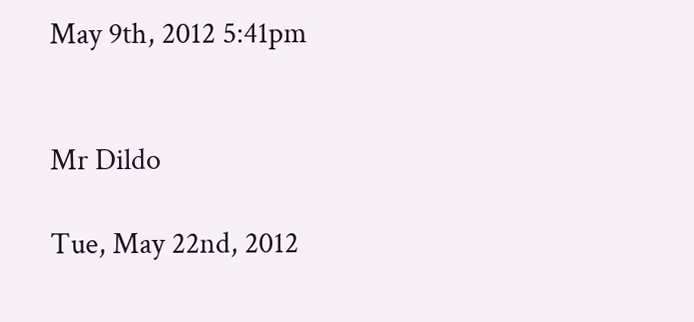May 9th, 2012 5:41pm


Mr Dildo

Tue, May 22nd, 2012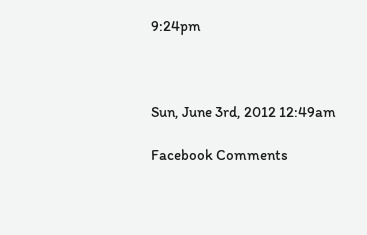9:24pm



Sun, June 3rd, 2012 12:49am

Facebook Comments